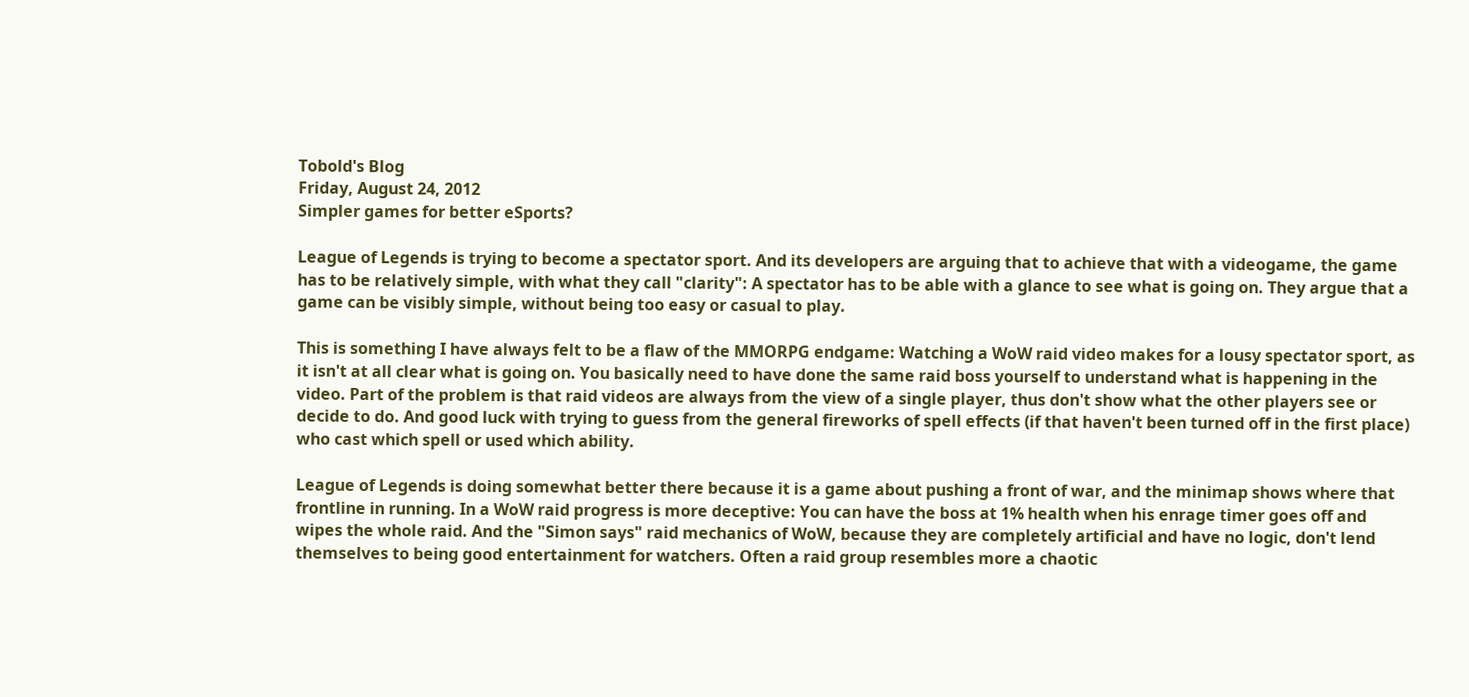Tobold's Blog
Friday, August 24, 2012
Simpler games for better eSports?

League of Legends is trying to become a spectator sport. And its developers are arguing that to achieve that with a videogame, the game has to be relatively simple, with what they call "clarity": A spectator has to be able with a glance to see what is going on. They argue that a game can be visibly simple, without being too easy or casual to play.

This is something I have always felt to be a flaw of the MMORPG endgame: Watching a WoW raid video makes for a lousy spectator sport, as it isn't at all clear what is going on. You basically need to have done the same raid boss yourself to understand what is happening in the video. Part of the problem is that raid videos are always from the view of a single player, thus don't show what the other players see or decide to do. And good luck with trying to guess from the general fireworks of spell effects (if that haven't been turned off in the first place) who cast which spell or used which ability.

League of Legends is doing somewhat better there because it is a game about pushing a front of war, and the minimap shows where that frontline in running. In a WoW raid progress is more deceptive: You can have the boss at 1% health when his enrage timer goes off and wipes the whole raid. And the "Simon says" raid mechanics of WoW, because they are completely artificial and have no logic, don't lend themselves to being good entertainment for watchers. Often a raid group resembles more a chaotic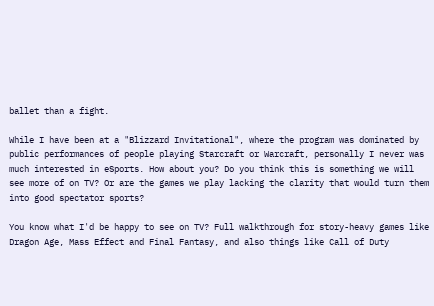ballet than a fight.

While I have been at a "Blizzard Invitational", where the program was dominated by public performances of people playing Starcraft or Warcraft, personally I never was much interested in eSports. How about you? Do you think this is something we will see more of on TV? Or are the games we play lacking the clarity that would turn them into good spectator sports?

You know what I'd be happy to see on TV? Full walkthrough for story-heavy games like Dragon Age, Mass Effect and Final Fantasy, and also things like Call of Duty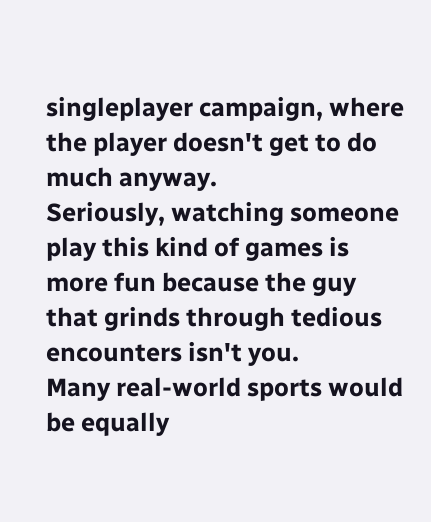singleplayer campaign, where the player doesn't get to do much anyway.
Seriously, watching someone play this kind of games is more fun because the guy that grinds through tedious encounters isn't you.
Many real-world sports would be equally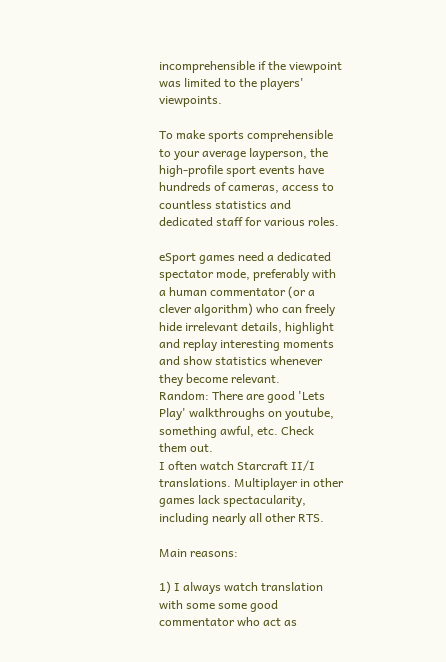incomprehensible if the viewpoint was limited to the players' viewpoints.

To make sports comprehensible to your average layperson, the high-profile sport events have hundreds of cameras, access to countless statistics and dedicated staff for various roles.

eSport games need a dedicated spectator mode, preferably with a human commentator (or a clever algorithm) who can freely hide irrelevant details, highlight and replay interesting moments and show statistics whenever they become relevant.
Random: There are good 'Lets Play' walkthroughs on youtube, something awful, etc. Check them out.
I often watch Starcraft II/I translations. Multiplayer in other games lack spectacularity, including nearly all other RTS.

Main reasons:

1) I always watch translation with some some good commentator who act as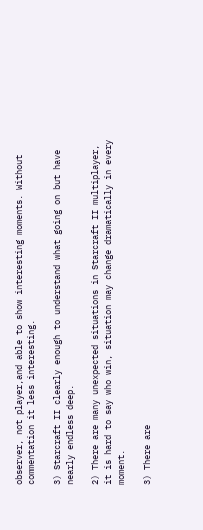observer, not player,and able to show interesting moments. Without commentation it less interesting.

3) Starcraft II clearly enough to understand what going on but have nearly endless deep.

2) There are many unexpected situations in Starcraft II multiplayer, it is hard to say who win, situation may change dramatically in every moment.

3) There are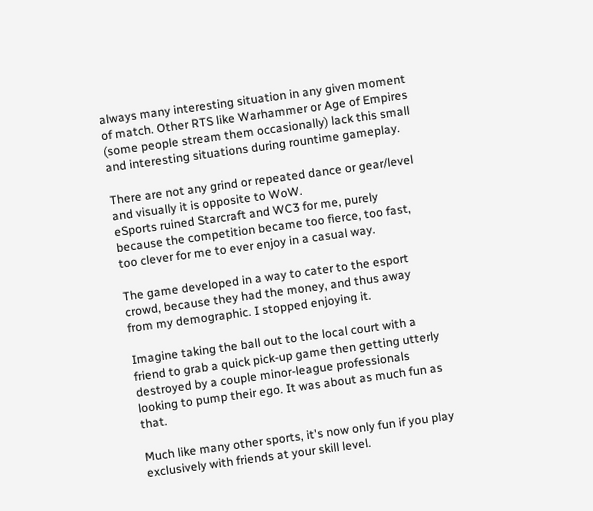always many interesting situation in any given moment of match. Other RTS like Warhammer or Age of Empires (some people stream them occasionally) lack this small and interesting situations during rountime gameplay.

There are not any grind or repeated dance or gear/level and visually it is opposite to WoW.
eSports ruined Starcraft and WC3 for me, purely because the competition became too fierce, too fast, too clever for me to ever enjoy in a casual way.

The game developed in a way to cater to the esport crowd, because they had the money, and thus away from my demographic. I stopped enjoying it.

Imagine taking the ball out to the local court with a friend to grab a quick pick-up game then getting utterly destroyed by a couple minor-league professionals looking to pump their ego. It was about as much fun as that.

Much like many other sports, it's now only fun if you play exclusively with friends at your skill level.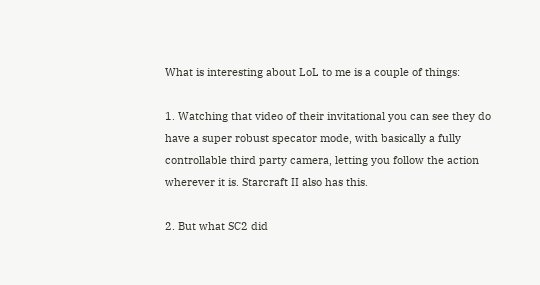What is interesting about LoL to me is a couple of things:

1. Watching that video of their invitational you can see they do have a super robust specator mode, with basically a fully controllable third party camera, letting you follow the action wherever it is. Starcraft II also has this.

2. But what SC2 did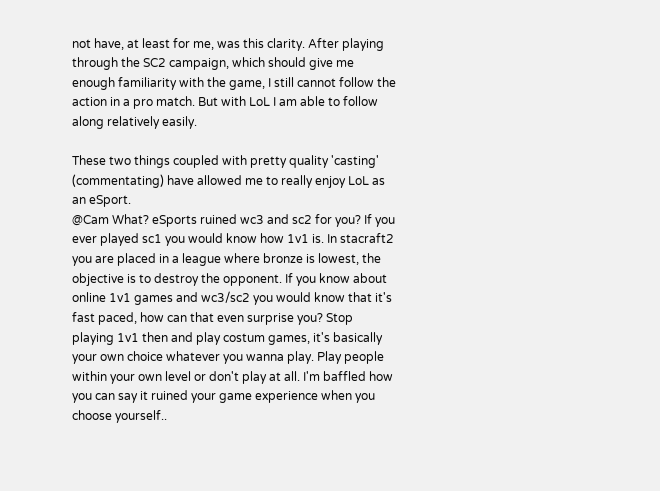not have, at least for me, was this clarity. After playing through the SC2 campaign, which should give me enough familiarity with the game, I still cannot follow the action in a pro match. But with LoL I am able to follow along relatively easily.

These two things coupled with pretty quality 'casting' (commentating) have allowed me to really enjoy LoL as an eSport.
@Cam What? eSports ruined wc3 and sc2 for you? If you ever played sc1 you would know how 1v1 is. In stacraft2 you are placed in a league where bronze is lowest, the objective is to destroy the opponent. If you know about online 1v1 games and wc3/sc2 you would know that it's fast paced, how can that even surprise you? Stop playing 1v1 then and play costum games, it's basically your own choice whatever you wanna play. Play people within your own level or don't play at all. I'm baffled how you can say it ruined your game experience when you choose yourself..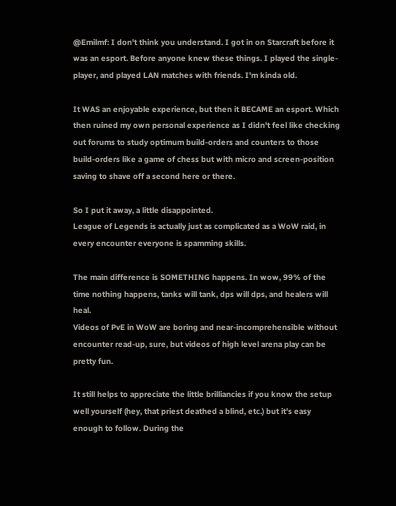@Emilmf: I don't think you understand. I got in on Starcraft before it was an esport. Before anyone knew these things. I played the single-player, and played LAN matches with friends. I'm kinda old.

It WAS an enjoyable experience, but then it BECAME an esport. Which then ruined my own personal experience as I didn't feel like checking out forums to study optimum build-orders and counters to those build-orders like a game of chess but with micro and screen-position saving to shave off a second here or there.

So I put it away, a little disappointed.
League of Legends is actually just as complicated as a WoW raid, in every encounter everyone is spamming skills.

The main difference is SOMETHING happens. In wow, 99% of the time nothing happens, tanks will tank, dps will dps, and healers will heal.
Videos of PvE in WoW are boring and near-incomprehensible without encounter read-up, sure, but videos of high level arena play can be pretty fun.

It still helps to appreciate the little brilliancies if you know the setup well yourself (hey, that priest deathed a blind, etc.) but it's easy enough to follow. During the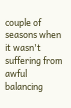couple of seasons when it wasn't suffering from awful balancing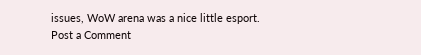issues, WoW arena was a nice little esport.
Post a Comment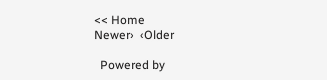<< Home
Newer›  ‹Older

  Powered by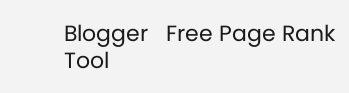Blogger   Free Page Rank Tool